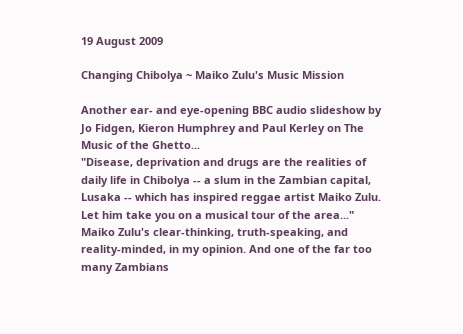19 August 2009

Changing Chibolya ~ Maiko Zulu's Music Mission

Another ear- and eye-opening BBC audio slideshow by Jo Fidgen, Kieron Humphrey and Paul Kerley on The Music of the Ghetto...
"Disease, deprivation and drugs are the realities of daily life in Chibolya -- a slum in the Zambian capital, Lusaka -- which has inspired reggae artist Maiko Zulu. Let him take you on a musical tour of the area..."
Maiko Zulu's clear-thinking, truth-speaking, and reality-minded, in my opinion. And one of the far too many Zambians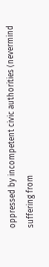oppressed by incompetent civic authorities (nevermind suffering from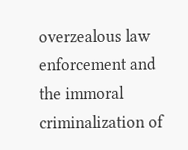overzealous law enforcement and the immoral criminalization of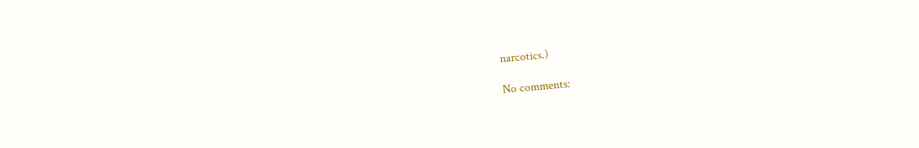narcotics.)

No comments: